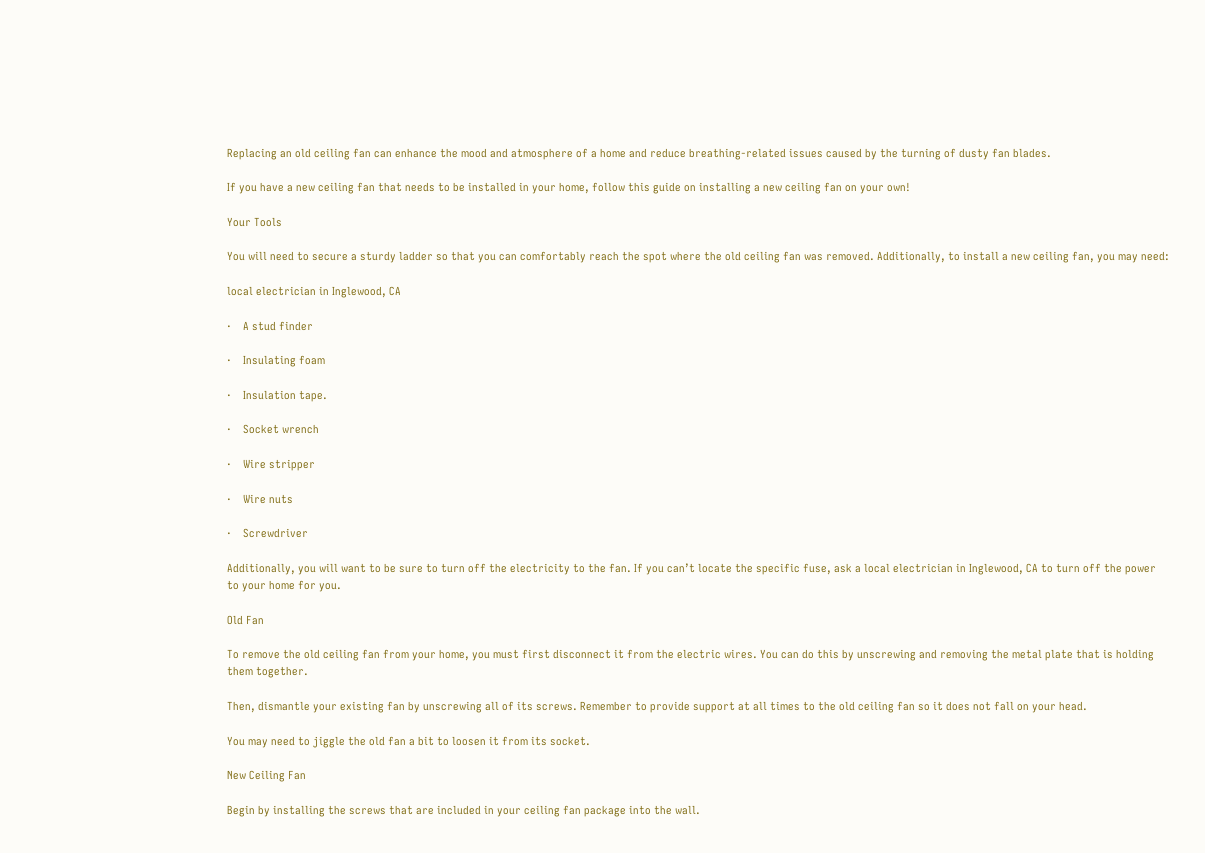Replacing an old ceiling fan can enhance the mood and atmosphere of a home and reduce breathing-related issues caused by the turning of dusty fan blades.

If you have a new ceiling fan that needs to be installed in your home, follow this guide on installing a new ceiling fan on your own!

Your Tools

You will need to secure a sturdy ladder so that you can comfortably reach the spot where the old ceiling fan was removed. Additionally, to install a new ceiling fan, you may need:

local electrician in Inglewood, CA

·    A stud finder

·    Insulating foam

·    Insulation tape.

·    Socket wrench

·    Wire stripper

·    Wire nuts

·    Screwdriver

Additionally, you will want to be sure to turn off the electricity to the fan. If you can’t locate the specific fuse, ask a local electrician in Inglewood, CA to turn off the power to your home for you.

Old Fan

To remove the old ceiling fan from your home, you must first disconnect it from the electric wires. You can do this by unscrewing and removing the metal plate that is holding them together.

Then, dismantle your existing fan by unscrewing all of its screws. Remember to provide support at all times to the old ceiling fan so it does not fall on your head.

You may need to jiggle the old fan a bit to loosen it from its socket.

New Ceiling Fan

Begin by installing the screws that are included in your ceiling fan package into the wall.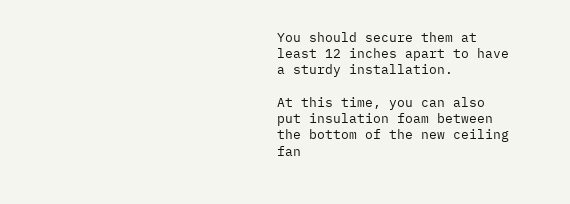You should secure them at least 12 inches apart to have a sturdy installation.

At this time, you can also put insulation foam between the bottom of the new ceiling fan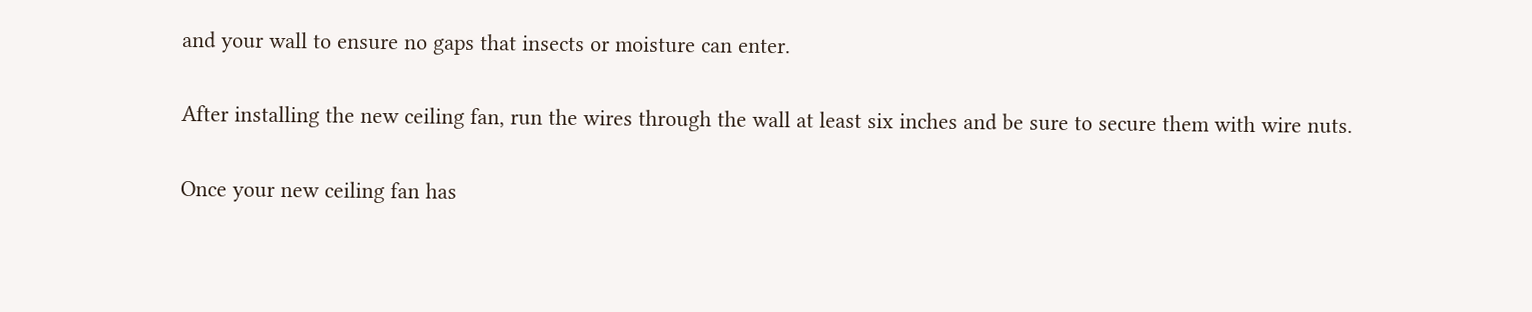and your wall to ensure no gaps that insects or moisture can enter.

After installing the new ceiling fan, run the wires through the wall at least six inches and be sure to secure them with wire nuts.

Once your new ceiling fan has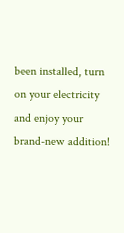been installed, turn on your electricity and enjoy your brand-new addition!